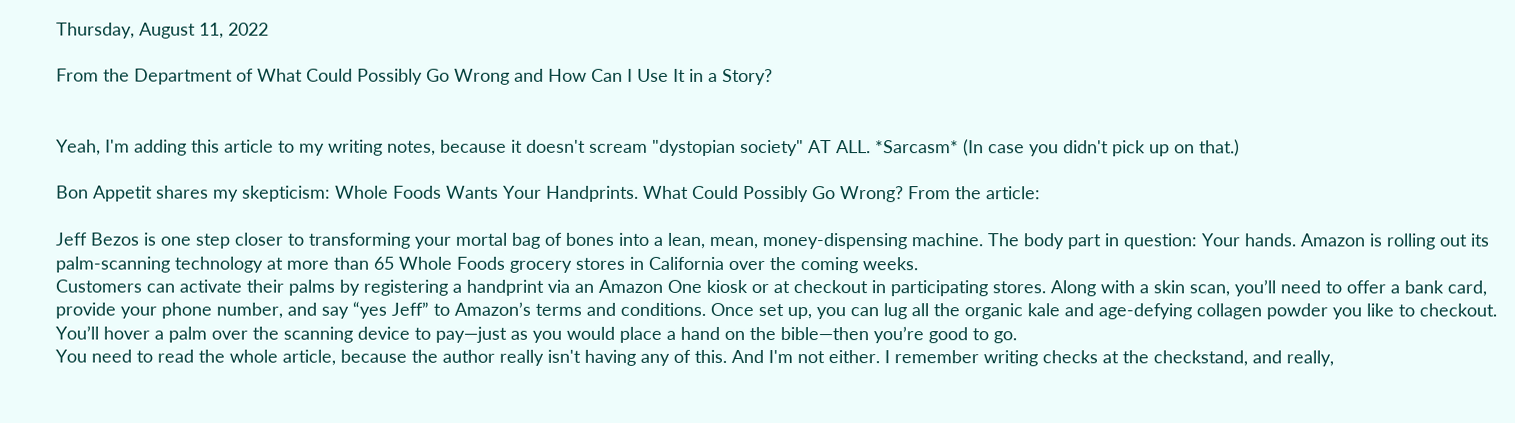Thursday, August 11, 2022

From the Department of What Could Possibly Go Wrong and How Can I Use It in a Story?


Yeah, I'm adding this article to my writing notes, because it doesn't scream "dystopian society" AT ALL. *Sarcasm* (In case you didn't pick up on that.)

Bon Appetit shares my skepticism: Whole Foods Wants Your Handprints. What Could Possibly Go Wrong? From the article:

Jeff Bezos is one step closer to transforming your mortal bag of bones into a lean, mean, money-dispensing machine. The body part in question: Your hands. Amazon is rolling out its palm-scanning technology at more than 65 Whole Foods grocery stores in California over the coming weeks.
Customers can activate their palms by registering a handprint via an Amazon One kiosk or at checkout in participating stores. Along with a skin scan, you’ll need to offer a bank card, provide your phone number, and say “yes Jeff” to Amazon’s terms and conditions. Once set up, you can lug all the organic kale and age-defying collagen powder you like to checkout. You’ll hover a palm over the scanning device to pay—just as you would place a hand on the bible—then you’re good to go.
You need to read the whole article, because the author really isn't having any of this. And I'm not either. I remember writing checks at the checkstand, and really,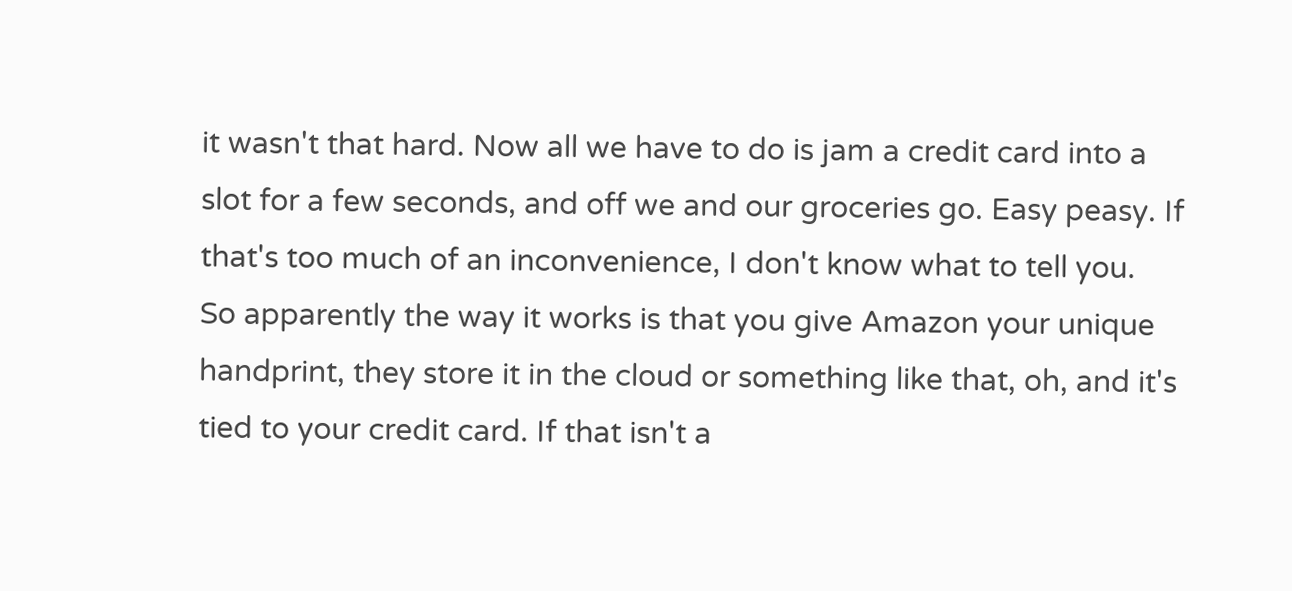it wasn't that hard. Now all we have to do is jam a credit card into a slot for a few seconds, and off we and our groceries go. Easy peasy. If that's too much of an inconvenience, I don't know what to tell you.
So apparently the way it works is that you give Amazon your unique handprint, they store it in the cloud or something like that, oh, and it's tied to your credit card. If that isn't a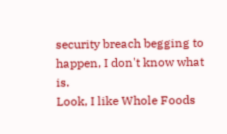security breach begging to happen, I don't know what is.
Look, I like Whole Foods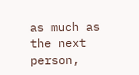as much as the next person,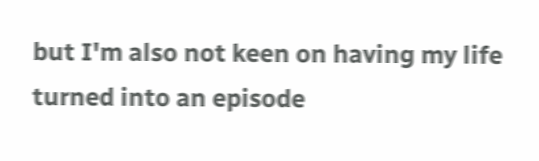but I'm also not keen on having my life turned into an episode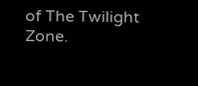of The Twilight Zone.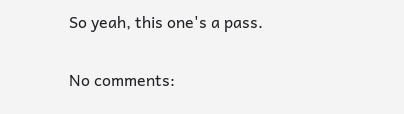So yeah, this one's a pass.

No comments: